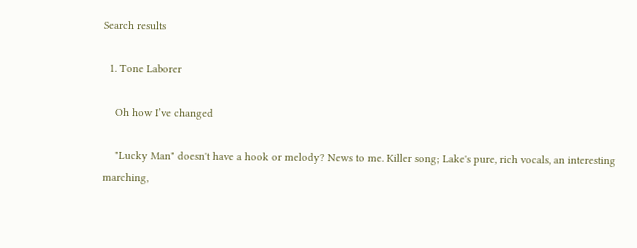Search results

  1. Tone Laborer

    Oh how I’ve changed

    "Lucky Man" doesn't have a hook or melody? News to me. Killer song; Lake's pure, rich vocals, an interesting marching,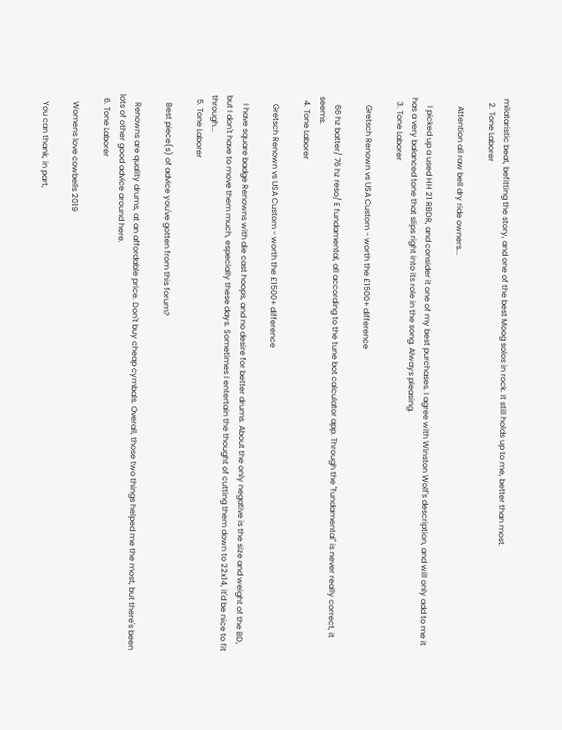milataristic beat, befitting the story, and one of the best Moog solos in rock. It still holds up to me, better than most.
  2. Tone Laborer

    Attention all raw bell dry ride owners...

    I picked up a used HH 21 RBDR, and consider it one of my best purchases. I agree with Winston Wolf's description, and will only add to me it has a very balanced tone that slips right into its role in the song. Always pleasing.
  3. Tone Laborer

    Gretsch Renown vs USA Custom - worth the £1500+ difference

    66 hz batter/ 76 hz reso/ E fundamental, all according to the tune bot calculator app. Through the "fundamental" is never really correct, it seems.
  4. Tone Laborer

    Gretsch Renown vs USA Custom - worth the £1500+ difference

    I have square badge Renowns with die cast hoops, and no desire for better drums. About the only negative is the size and weight of the BD, but I don't have to move them much, especially these days. Sometimes I entertain the thought of cutting them down to 22x14, it'd be nice to fit through...
  5. Tone Laborer

    Best piece(s) of advice you've gotten from this forum?

    Renowns are quality drums, at an affordable price. Don't buy cheap cymbals. Overall, those two things helped me the most, but there's been lots of other good advice around here.
  6. Tone Laborer

    Womens love cowbells 2019

    You can thank, in part,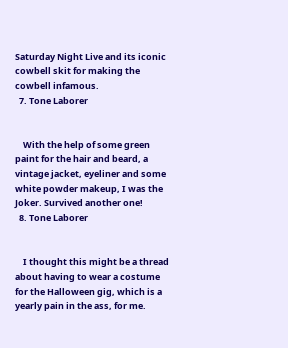Saturday Night Live and its iconic cowbell skit for making the cowbell infamous.
  7. Tone Laborer


    With the help of some green paint for the hair and beard, a vintage jacket, eyeliner and some white powder makeup, I was the Joker. Survived another one!
  8. Tone Laborer


    I thought this might be a thread about having to wear a costume for the Halloween gig, which is a yearly pain in the ass, for me.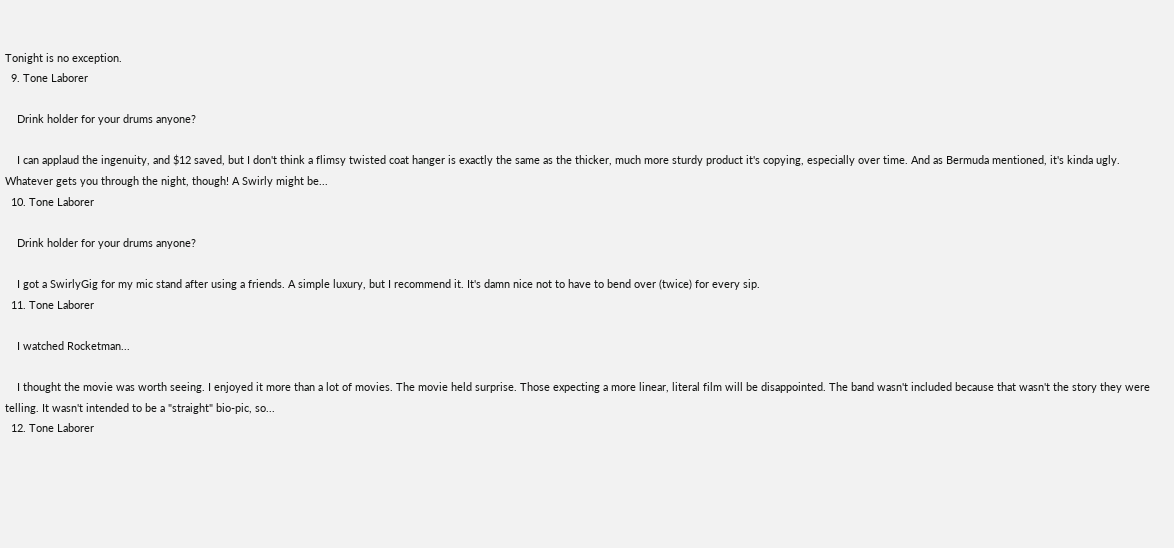Tonight is no exception.
  9. Tone Laborer

    Drink holder for your drums anyone?

    I can applaud the ingenuity, and $12 saved, but I don't think a flimsy twisted coat hanger is exactly the same as the thicker, much more sturdy product it's copying, especially over time. And as Bermuda mentioned, it's kinda ugly. Whatever gets you through the night, though! A Swirly might be...
  10. Tone Laborer

    Drink holder for your drums anyone?

    I got a SwirlyGig for my mic stand after using a friends. A simple luxury, but I recommend it. It's damn nice not to have to bend over (twice) for every sip.
  11. Tone Laborer

    I watched Rocketman...

    I thought the movie was worth seeing. I enjoyed it more than a lot of movies. The movie held surprise. Those expecting a more linear, literal film will be disappointed. The band wasn't included because that wasn't the story they were telling. It wasn't intended to be a "straight" bio-pic, so...
  12. Tone Laborer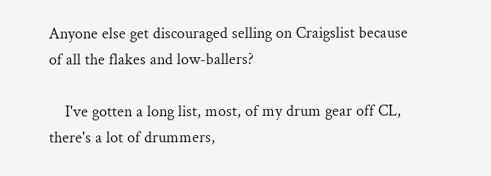Anyone else get discouraged selling on Craigslist because of all the flakes and low-ballers?

    I've gotten a long list, most, of my drum gear off CL, there's a lot of drummers,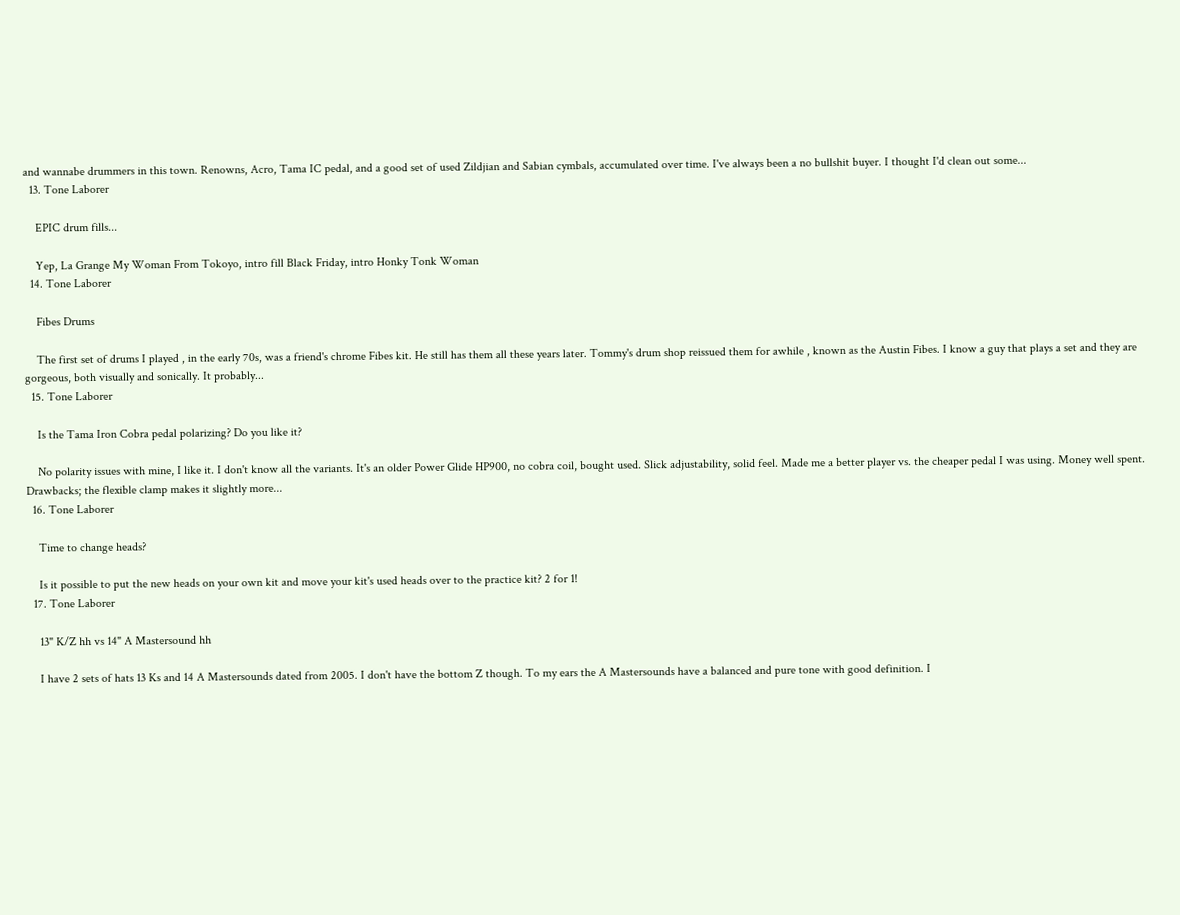and wannabe drummers in this town. Renowns, Acro, Tama IC pedal, and a good set of used Zildjian and Sabian cymbals, accumulated over time. I've always been a no bullshit buyer. I thought I'd clean out some...
  13. Tone Laborer

    EPIC drum fills...

    Yep, La Grange My Woman From Tokoyo, intro fill Black Friday, intro Honky Tonk Woman
  14. Tone Laborer

    Fibes Drums

    The first set of drums I played , in the early 70s, was a friend's chrome Fibes kit. He still has them all these years later. Tommy's drum shop reissued them for awhile , known as the Austin Fibes. I know a guy that plays a set and they are gorgeous, both visually and sonically. It probably...
  15. Tone Laborer

    Is the Tama Iron Cobra pedal polarizing? Do you like it?

    No polarity issues with mine, I like it. I don't know all the variants. It's an older Power Glide HP900, no cobra coil, bought used. Slick adjustability, solid feel. Made me a better player vs. the cheaper pedal I was using. Money well spent. Drawbacks; the flexible clamp makes it slightly more...
  16. Tone Laborer

    Time to change heads?

    Is it possible to put the new heads on your own kit and move your kit's used heads over to the practice kit? 2 for 1!
  17. Tone Laborer

    13" K/Z hh vs 14" A Mastersound hh

    I have 2 sets of hats 13 Ks and 14 A Mastersounds dated from 2005. I don't have the bottom Z though. To my ears the A Mastersounds have a balanced and pure tone with good definition. I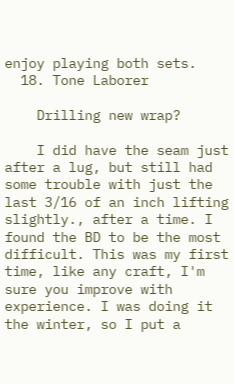enjoy playing both sets.
  18. Tone Laborer

    Drilling new wrap?

    I did have the seam just after a lug, but still had some trouble with just the last 3/16 of an inch lifting slightly., after a time. I found the BD to be the most difficult. This was my first time, like any craft, I'm sure you improve with experience. I was doing it the winter, so I put a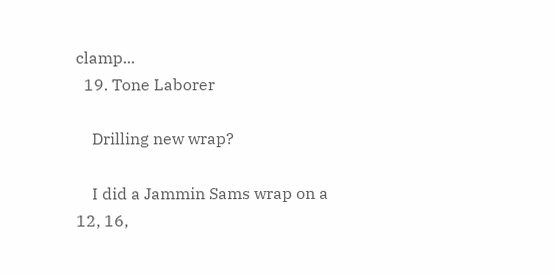clamp...
  19. Tone Laborer

    Drilling new wrap?

    I did a Jammin Sams wrap on a 12, 16,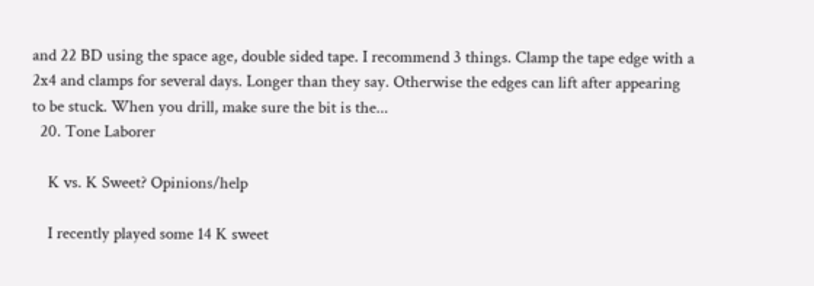and 22 BD using the space age, double sided tape. I recommend 3 things. Clamp the tape edge with a 2x4 and clamps for several days. Longer than they say. Otherwise the edges can lift after appearing to be stuck. When you drill, make sure the bit is the...
  20. Tone Laborer

    K vs. K Sweet? Opinions/help

    I recently played some 14 K sweet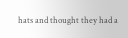hats and thought they had a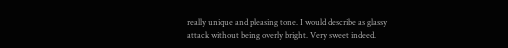really unique and pleasing tone. I would describe as glassy attack without being overly bright. Very sweet indeed.